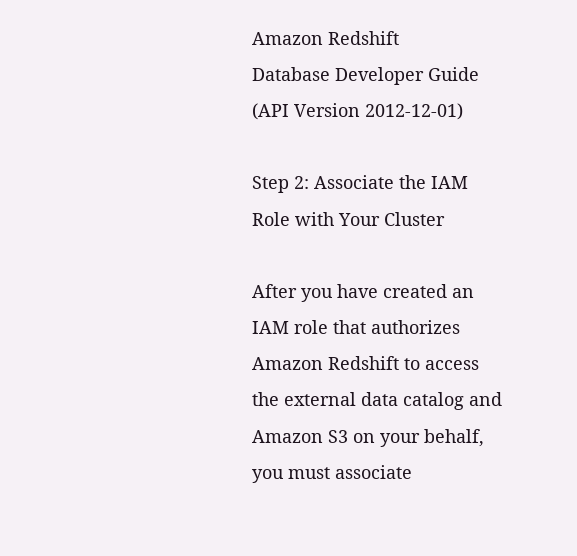Amazon Redshift
Database Developer Guide (API Version 2012-12-01)

Step 2: Associate the IAM Role with Your Cluster

After you have created an IAM role that authorizes Amazon Redshift to access the external data catalog and Amazon S3 on your behalf, you must associate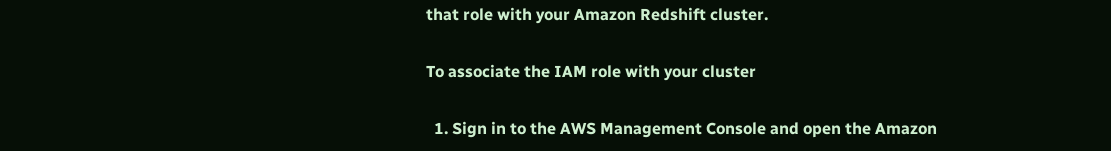that role with your Amazon Redshift cluster.

To associate the IAM role with your cluster

  1. Sign in to the AWS Management Console and open the Amazon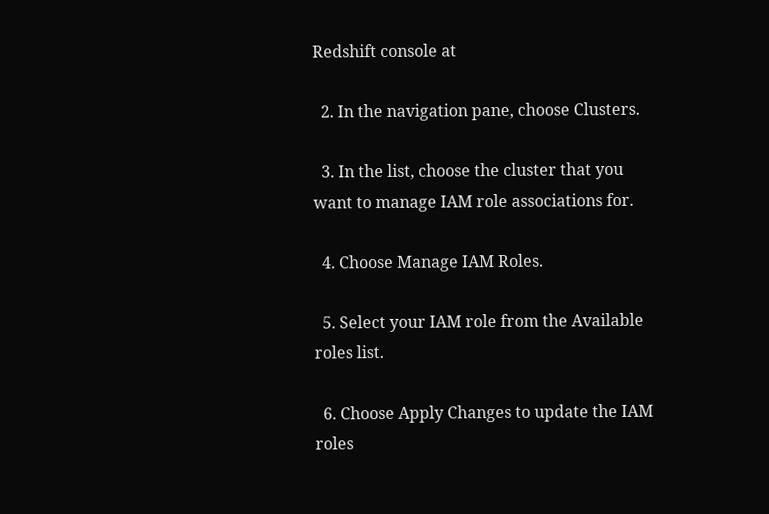Redshift console at

  2. In the navigation pane, choose Clusters.

  3. In the list, choose the cluster that you want to manage IAM role associations for.

  4. Choose Manage IAM Roles.

  5. Select your IAM role from the Available roles list.

  6. Choose Apply Changes to update the IAM roles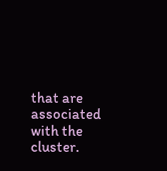that are associated with the cluster.